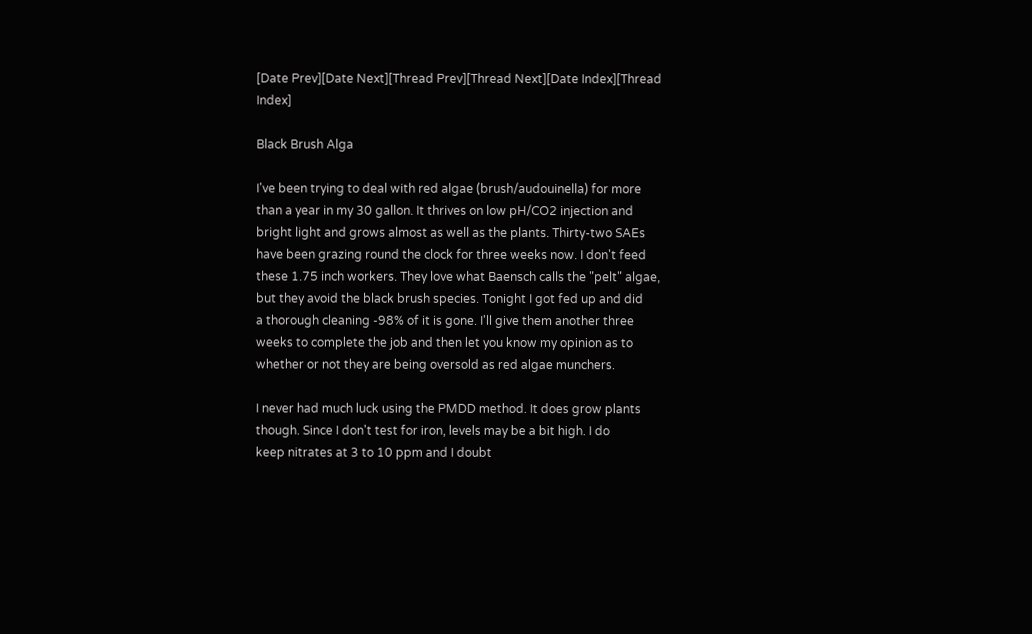[Date Prev][Date Next][Thread Prev][Thread Next][Date Index][Thread Index]

Black Brush Alga

I've been trying to deal with red algae (brush/audouinella) for more
than a year in my 30 gallon. It thrives on low pH/CO2 injection and
bright light and grows almost as well as the plants. Thirty-two SAEs
have been grazing round the clock for three weeks now. I don't feed
these 1.75 inch workers. They love what Baensch calls the "pelt" algae,
but they avoid the black brush species. Tonight I got fed up and did
a thorough cleaning -98% of it is gone. I'll give them another three
weeks to complete the job and then let you know my opinion as to
whether or not they are being oversold as red algae munchers.

I never had much luck using the PMDD method. It does grow plants
though. Since I don't test for iron, levels may be a bit high. I do
keep nitrates at 3 to 10 ppm and I doubt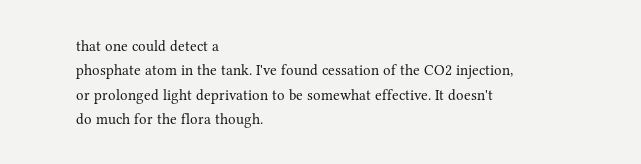that one could detect a
phosphate atom in the tank. I've found cessation of the CO2 injection,
or prolonged light deprivation to be somewhat effective. It doesn't
do much for the flora though.